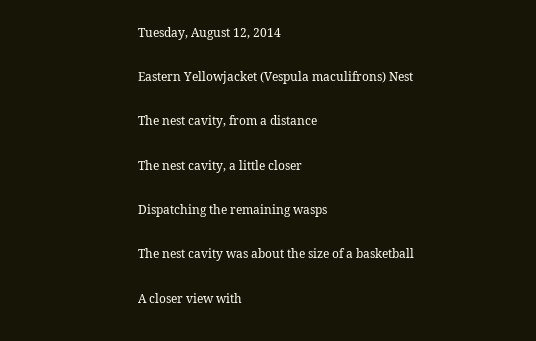Tuesday, August 12, 2014

Eastern Yellowjacket (Vespula maculifrons) Nest

The nest cavity, from a distance

The nest cavity, a little closer

Dispatching the remaining wasps

The nest cavity was about the size of a basketball

A closer view with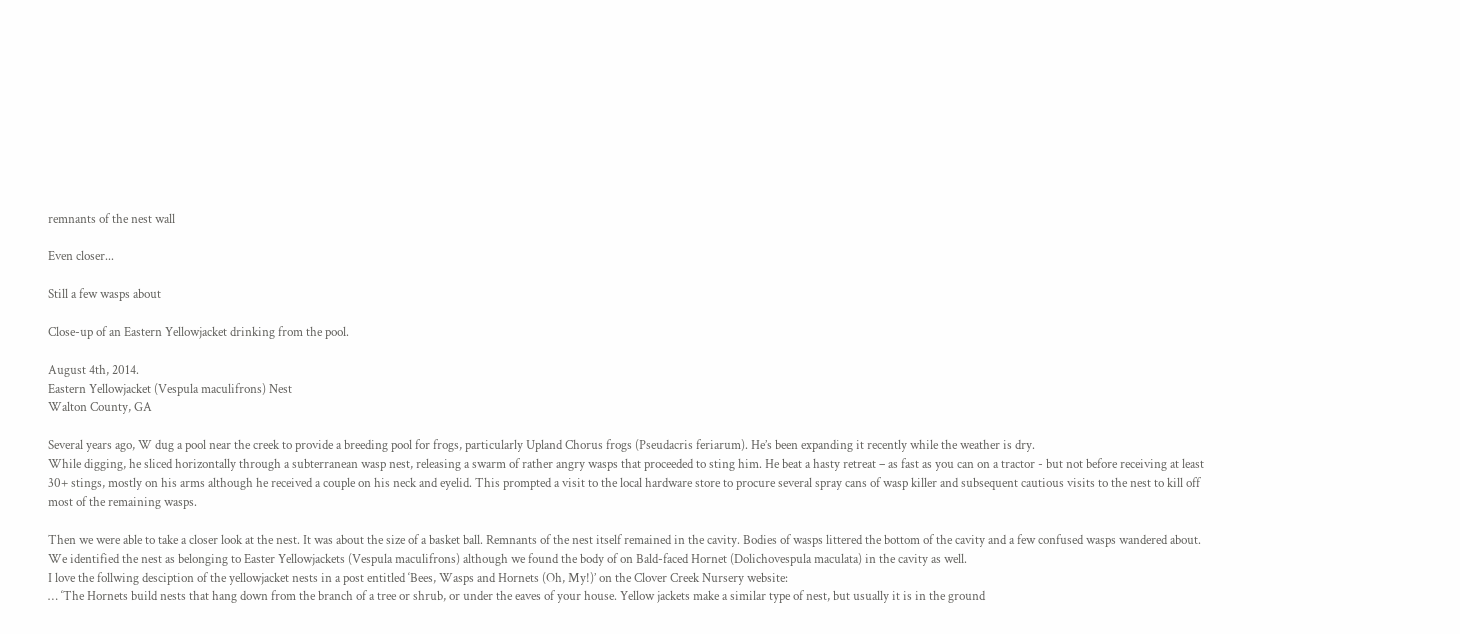remnants of the nest wall

Even closer...

Still a few wasps about

Close-up of an Eastern Yellowjacket drinking from the pool.

August 4th, 2014.
Eastern Yellowjacket (Vespula maculifrons) Nest
Walton County, GA

Several years ago, W dug a pool near the creek to provide a breeding pool for frogs, particularly Upland Chorus frogs (Pseudacris feriarum). He’s been expanding it recently while the weather is dry.
While digging, he sliced horizontally through a subterranean wasp nest, releasing a swarm of rather angry wasps that proceeded to sting him. He beat a hasty retreat – as fast as you can on a tractor - but not before receiving at least 30+ stings, mostly on his arms although he received a couple on his neck and eyelid. This prompted a visit to the local hardware store to procure several spray cans of wasp killer and subsequent cautious visits to the nest to kill off most of the remaining wasps.

Then we were able to take a closer look at the nest. It was about the size of a basket ball. Remnants of the nest itself remained in the cavity. Bodies of wasps littered the bottom of the cavity and a few confused wasps wandered about. We identified the nest as belonging to Easter Yellowjackets (Vespula maculifrons) although we found the body of on Bald-faced Hornet (Dolichovespula maculata) in the cavity as well.
I love the follwing desciption of the yellowjacket nests in a post entitled ‘Bees, Wasps and Hornets (Oh, My!)’ on the Clover Creek Nursery website:
… ‘The Hornets build nests that hang down from the branch of a tree or shrub, or under the eaves of your house. Yellow jackets make a similar type of nest, but usually it is in the ground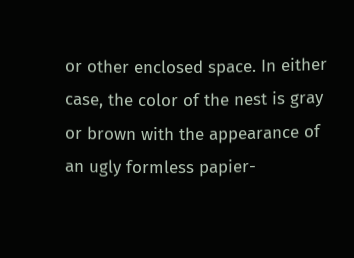or other enclosed space. In either case, the color of the nest is gray or brown with the appearance of an ugly formless papier-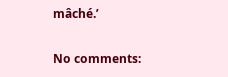mâché.’

No comments: